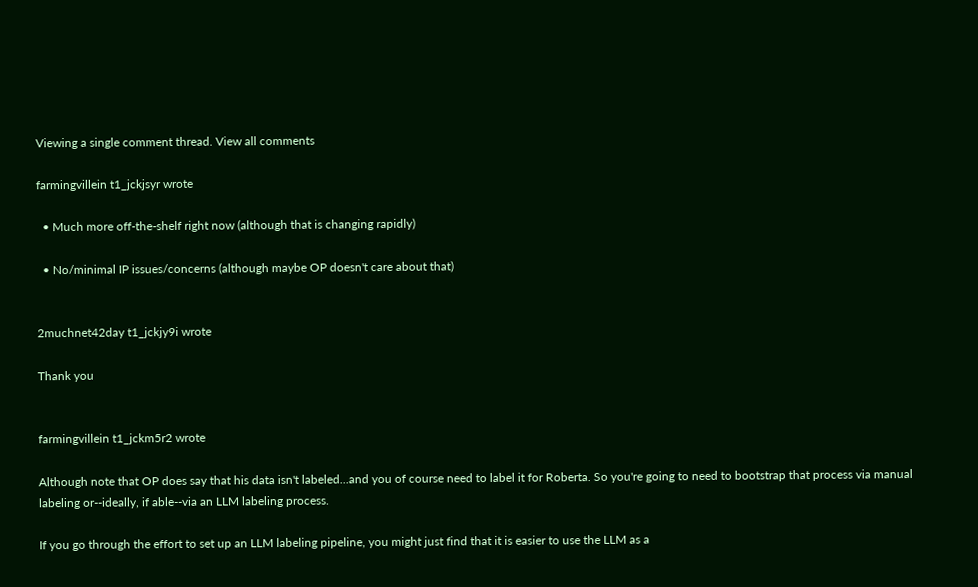Viewing a single comment thread. View all comments

farmingvillein t1_jckjsyr wrote

  • Much more off-the-shelf right now (although that is changing rapidly)

  • No/minimal IP issues/concerns (although maybe OP doesn't care about that)


2muchnet42day t1_jckjy9i wrote

Thank you


farmingvillein t1_jckm5r2 wrote

Although note that OP does say that his data isn't labeled...and you of course need to label it for Roberta. So you're going to need to bootstrap that process via manual labeling or--ideally, if able--via an LLM labeling process.

If you go through the effort to set up an LLM labeling pipeline, you might just find that it is easier to use the LLM as a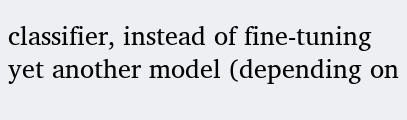classifier, instead of fine-tuning yet another model (depending on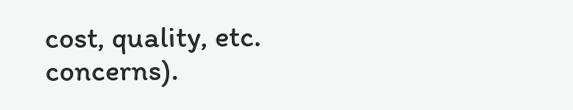cost, quality, etc. concerns).